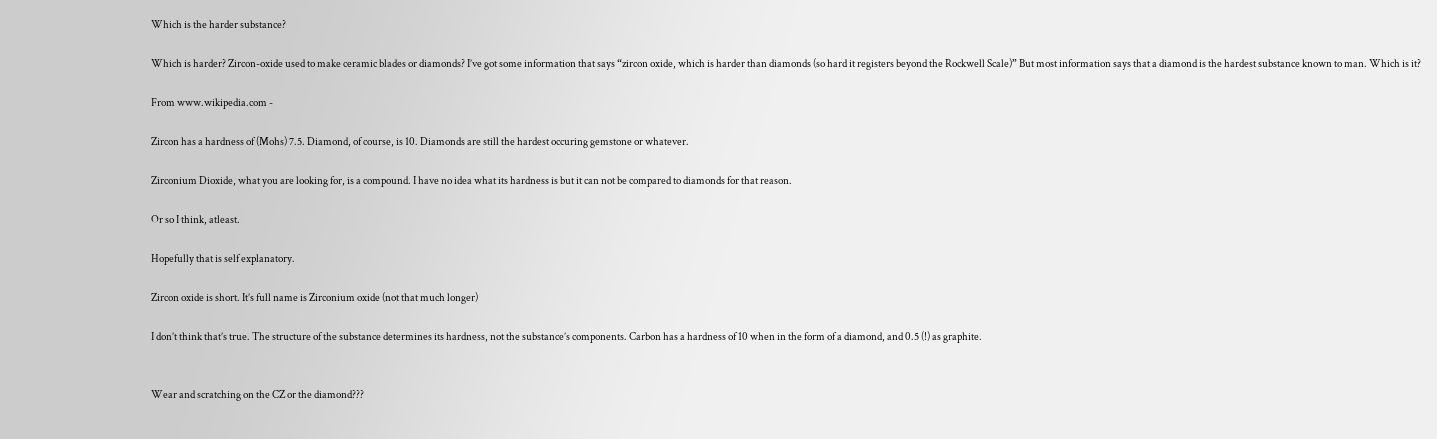Which is the harder substance?

Which is harder? Zircon-oxide used to make ceramic blades or diamonds? I’ve got some information that says “zircon oxide, which is harder than diamonds (so hard it registers beyond the Rockwell Scale)” But most information says that a diamond is the hardest substance known to man. Which is it?

From www.wikipedia.com -

Zircon has a hardness of (Mohs) 7.5. Diamond, of course, is 10. Diamonds are still the hardest occuring gemstone or whatever.

Zirconium Dioxide, what you are looking for, is a compound. I have no idea what its hardness is but it can not be compared to diamonds for that reason.

Or so I think, atleast.

Hopefully that is self explanatory.

Zircon oxide is short. It’s full name is Zirconium oxide (not that much longer)

I don’t think that’s true. The structure of the substance determines its hardness, not the substance’s components. Carbon has a hardness of 10 when in the form of a diamond, and 0.5 (!) as graphite.


Wear and scratching on the CZ or the diamond???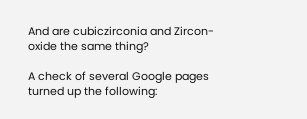And are cubiczirconia and Zircon-oxide the same thing?

A check of several Google pages turned up the following: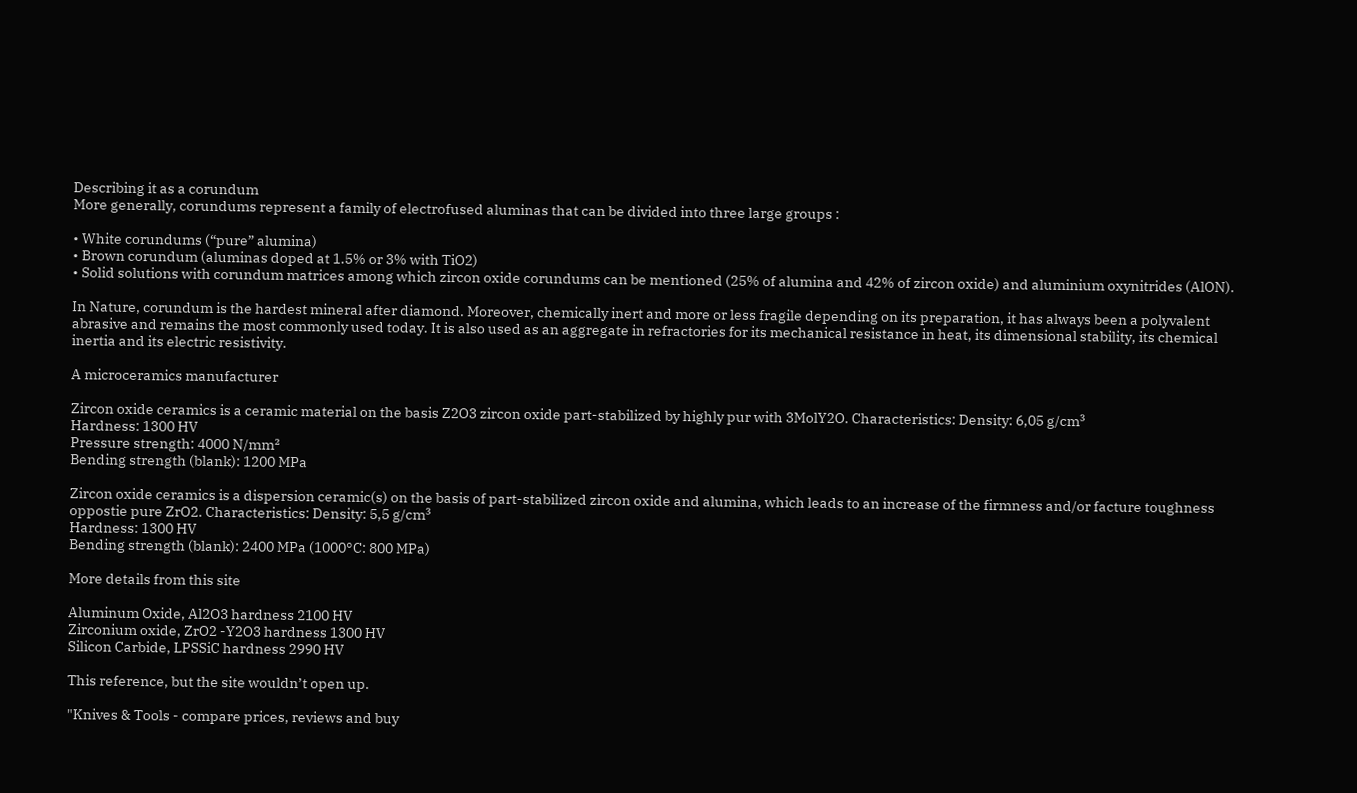Describing it as a corundum
More generally, corundums represent a family of electrofused aluminas that can be divided into three large groups :

• White corundums (“pure” alumina)
• Brown corundum (aluminas doped at 1.5% or 3% with TiO2)
• Solid solutions with corundum matrices among which zircon oxide corundums can be mentioned (25% of alumina and 42% of zircon oxide) and aluminium oxynitrides (AlON).

In Nature, corundum is the hardest mineral after diamond. Moreover, chemically inert and more or less fragile depending on its preparation, it has always been a polyvalent abrasive and remains the most commonly used today. It is also used as an aggregate in refractories for its mechanical resistance in heat, its dimensional stability, its chemical inertia and its electric resistivity.

A microceramics manufacturer

Zircon oxide ceramics is a ceramic material on the basis Z2O3 zircon oxide part-stabilized by highly pur with 3MolY2O. Characteristics: Density: 6,05 g/cm³
Hardness: 1300 HV
Pressure strength: 4000 N/mm²
Bending strength (blank): 1200 MPa

Zircon oxide ceramics is a dispersion ceramic(s) on the basis of part-stabilized zircon oxide and alumina, which leads to an increase of the firmness and/or facture toughness oppostie pure ZrO2. Characteristics: Density: 5,5 g/cm³
Hardness: 1300 HV
Bending strength (blank): 2400 MPa (1000°C: 800 MPa)

More details from this site

Aluminum Oxide, Al2O3 hardness 2100 HV
Zirconium oxide, ZrO2 -Y2O3 hardness 1300 HV
Silicon Carbide, LPSSiC hardness 2990 HV

This reference, but the site wouldn’t open up.

"Knives & Tools - compare prices, reviews and buy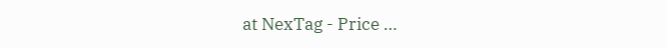at NexTag - Price …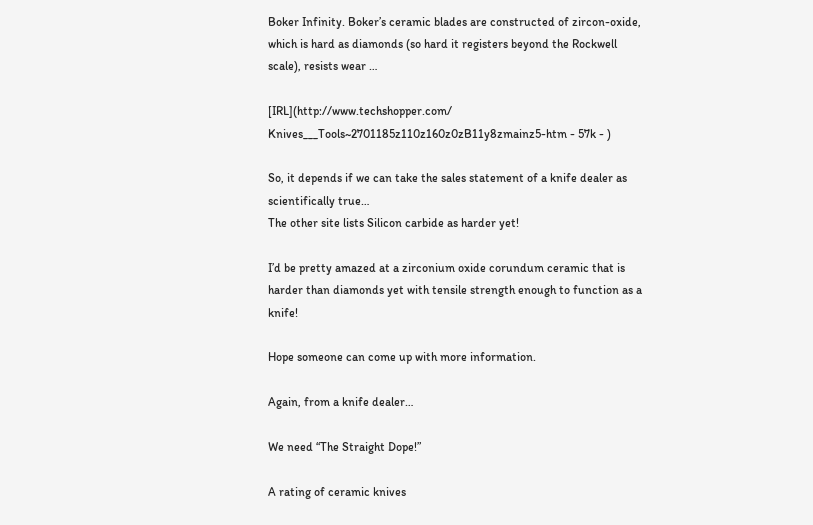Boker Infinity. Boker’s ceramic blades are constructed of zircon-oxide, which is hard as diamonds (so hard it registers beyond the Rockwell scale), resists wear …

[IRL](http://www.techshopper.com/ Knives___Tools~2701185z110z160z0zB11y8zmainz5-htm - 57k - )

So, it depends if we can take the sales statement of a knife dealer as scientifically true…
The other site lists Silicon carbide as harder yet!

I’d be pretty amazed at a zirconium oxide corundum ceramic that is harder than diamonds yet with tensile strength enough to function as a knife!

Hope someone can come up with more information.

Again, from a knife dealer…

We need “The Straight Dope!”

A rating of ceramic knives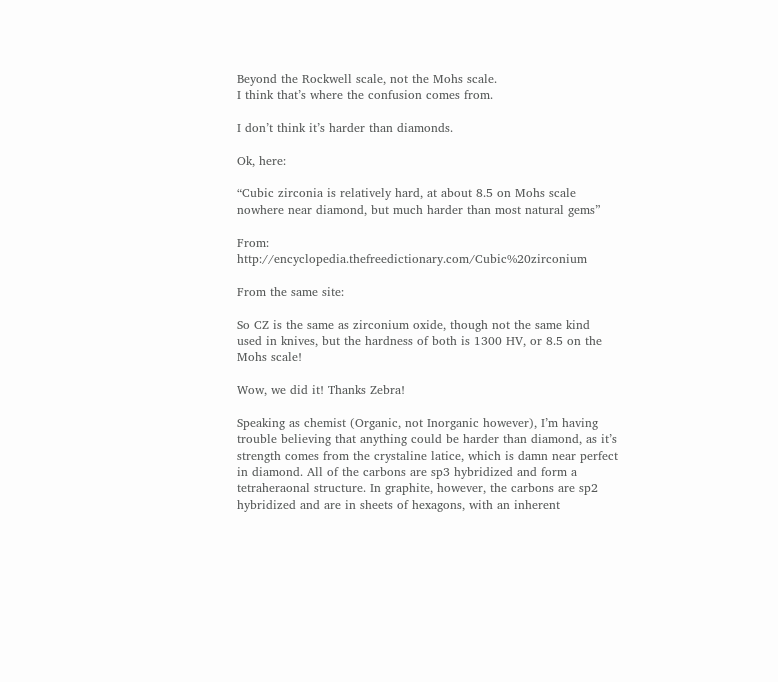Beyond the Rockwell scale, not the Mohs scale.
I think that’s where the confusion comes from.

I don’t think it’s harder than diamonds.

Ok, here:

“Cubic zirconia is relatively hard, at about 8.5 on Mohs scale nowhere near diamond, but much harder than most natural gems”

From: http://encyclopedia.thefreedictionary.com/Cubic%20zirconium

From the same site:

So CZ is the same as zirconium oxide, though not the same kind used in knives, but the hardness of both is 1300 HV, or 8.5 on the Mohs scale!

Wow, we did it! Thanks Zebra!

Speaking as chemist (Organic, not Inorganic however), I’m having trouble believing that anything could be harder than diamond, as it’s strength comes from the crystaline latice, which is damn near perfect in diamond. All of the carbons are sp3 hybridized and form a tetraheraonal structure. In graphite, however, the carbons are sp2 hybridized and are in sheets of hexagons, with an inherent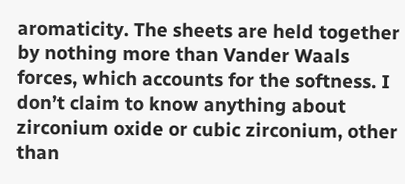aromaticity. The sheets are held together by nothing more than Vander Waals forces, which accounts for the softness. I don’t claim to know anything about zirconium oxide or cubic zirconium, other than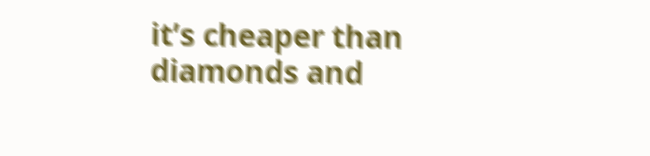it’s cheaper than diamonds and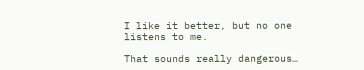I like it better, but no one listens to me.

That sounds really dangerous…